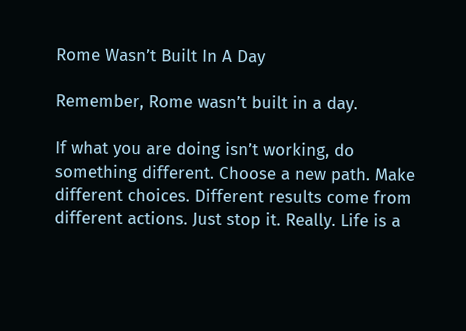Rome Wasn’t Built In A Day

Remember, Rome wasn’t built in a day.

If what you are doing isn’t working, do something different. Choose a new path. Make different choices. Different results come from different actions. Just stop it. Really. Life is a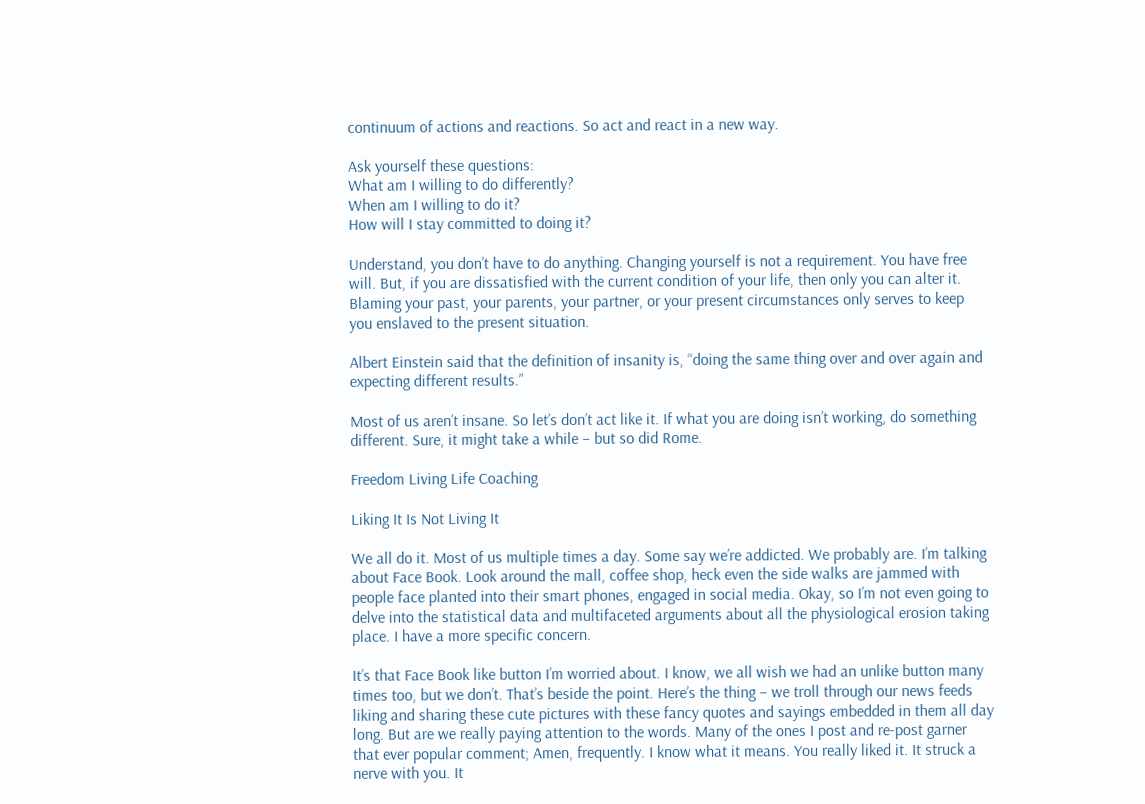continuum of actions and reactions. So act and react in a new way.

Ask yourself these questions:
What am I willing to do differently?
When am I willing to do it?
How will I stay committed to doing it?

Understand, you don’t have to do anything. Changing yourself is not a requirement. You have free will. But, if you are dissatisfied with the current condition of your life, then only you can alter it. Blaming your past, your parents, your partner, or your present circumstances only serves to keep you enslaved to the present situation.

Albert Einstein said that the definition of insanity is, “doing the same thing over and over again and expecting different results.”

Most of us aren’t insane. So let’s don’t act like it. If what you are doing isn’t working, do something different. Sure, it might take a while – but so did Rome.

Freedom Living Life Coaching

Liking It Is Not Living It

We all do it. Most of us multiple times a day. Some say we’re addicted. We probably are. I’m talking about Face Book. Look around the mall, coffee shop, heck even the side walks are jammed with people face planted into their smart phones, engaged in social media. Okay, so I’m not even going to delve into the statistical data and multifaceted arguments about all the physiological erosion taking place. I have a more specific concern.

It’s that Face Book like button I’m worried about. I know, we all wish we had an unlike button many times too, but we don’t. That’s beside the point. Here’s the thing – we troll through our news feeds liking and sharing these cute pictures with these fancy quotes and sayings embedded in them all day long. But are we really paying attention to the words. Many of the ones I post and re-post garner that ever popular comment; Amen, frequently. I know what it means. You really liked it. It struck a nerve with you. It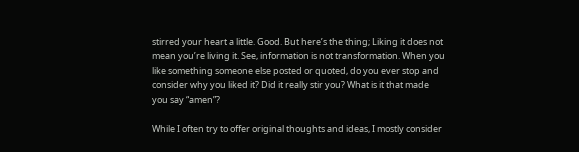stirred your heart a little. Good. But here’s the thing; Liking it does not mean you’re living it. See, information is not transformation. When you like something someone else posted or quoted, do you ever stop and consider why you liked it? Did it really stir you? What is it that made you say “amen”?

While I often try to offer original thoughts and ideas, I mostly consider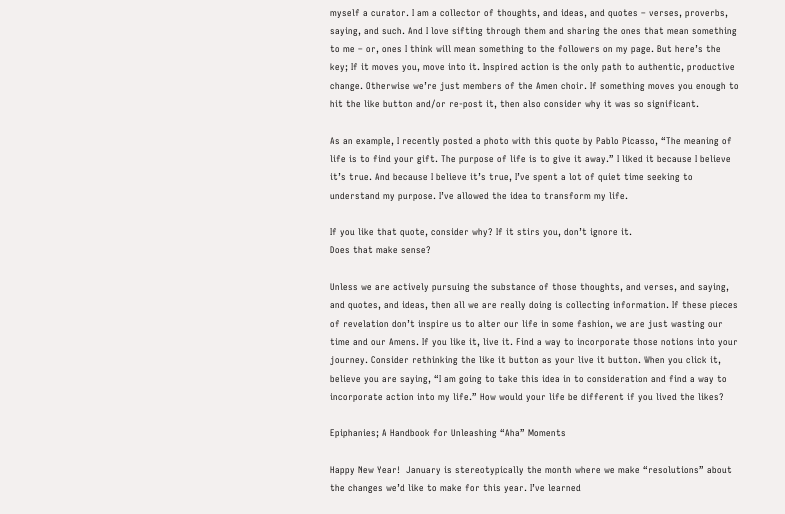myself a curator. I am a collector of thoughts, and ideas, and quotes – verses, proverbs, saying, and such. And I love sifting through them and sharing the ones that mean something to me – or, ones I think will mean something to the followers on my page. But here’s the key; If it moves you, move into it. Inspired action is the only path to authentic, productive change. Otherwise we’re just members of the Amen choir. If something moves you enough to hit the like button and/or re-post it, then also consider why it was so significant.

As an example, I recently posted a photo with this quote by Pablo Picasso, “The meaning of life is to find your gift. The purpose of life is to give it away.” I liked it because I believe it’s true. And because I believe it’s true, I’ve spent a lot of quiet time seeking to understand my purpose. I’ve allowed the idea to transform my life.

If you like that quote, consider why? If it stirs you, don’t ignore it.
Does that make sense?

Unless we are actively pursuing the substance of those thoughts, and verses, and saying, and quotes, and ideas, then all we are really doing is collecting information. If these pieces of revelation don’t inspire us to alter our life in some fashion, we are just wasting our time and our Amens. If you like it, live it. Find a way to incorporate those notions into your journey. Consider rethinking the like it button as your live it button. When you click it, believe you are saying, “I am going to take this idea in to consideration and find a way to incorporate action into my life.” How would your life be different if you lived the likes?

Epiphanies; A Handbook for Unleashing “Aha” Moments

Happy New Year!  January is stereotypically the month where we make “resolutions” about the changes we’d like to make for this year. I’ve learned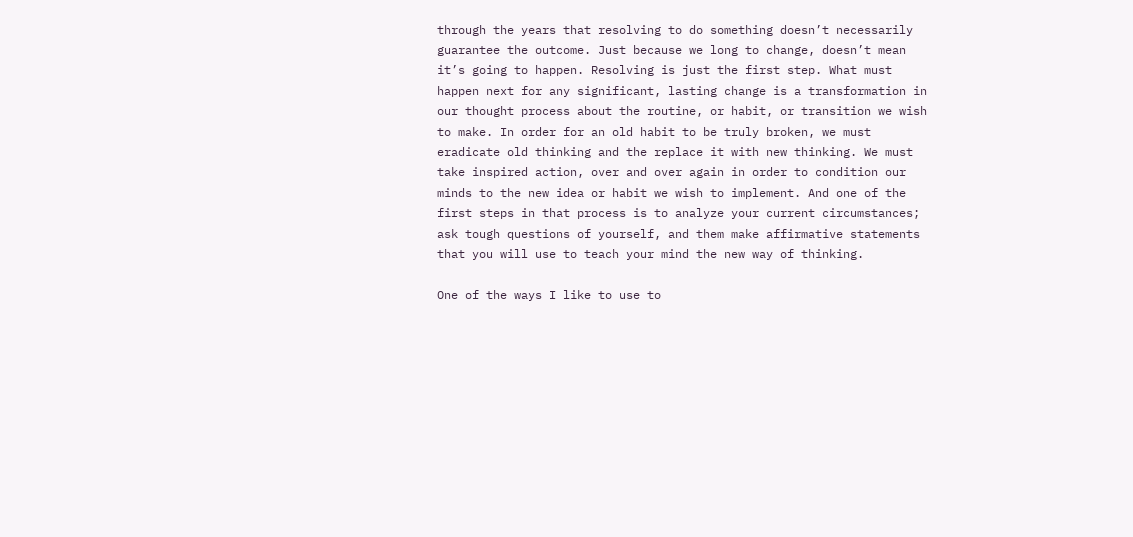through the years that resolving to do something doesn’t necessarily guarantee the outcome. Just because we long to change, doesn’t mean it’s going to happen. Resolving is just the first step. What must happen next for any significant, lasting change is a transformation in our thought process about the routine, or habit, or transition we wish to make. In order for an old habit to be truly broken, we must eradicate old thinking and the replace it with new thinking. We must take inspired action, over and over again in order to condition our minds to the new idea or habit we wish to implement. And one of the first steps in that process is to analyze your current circumstances; ask tough questions of yourself, and them make affirmative statements that you will use to teach your mind the new way of thinking.

One of the ways I like to use to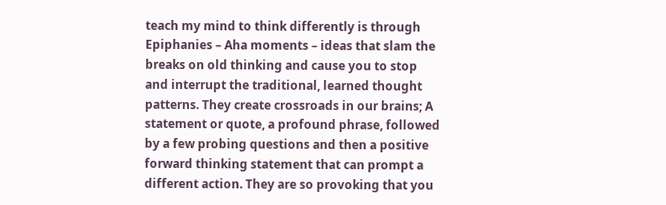teach my mind to think differently is through Epiphanies – Aha moments – ideas that slam the breaks on old thinking and cause you to stop and interrupt the traditional, learned thought patterns. They create crossroads in our brains; A statement or quote, a profound phrase, followed by a few probing questions and then a positive forward thinking statement that can prompt a different action. They are so provoking that you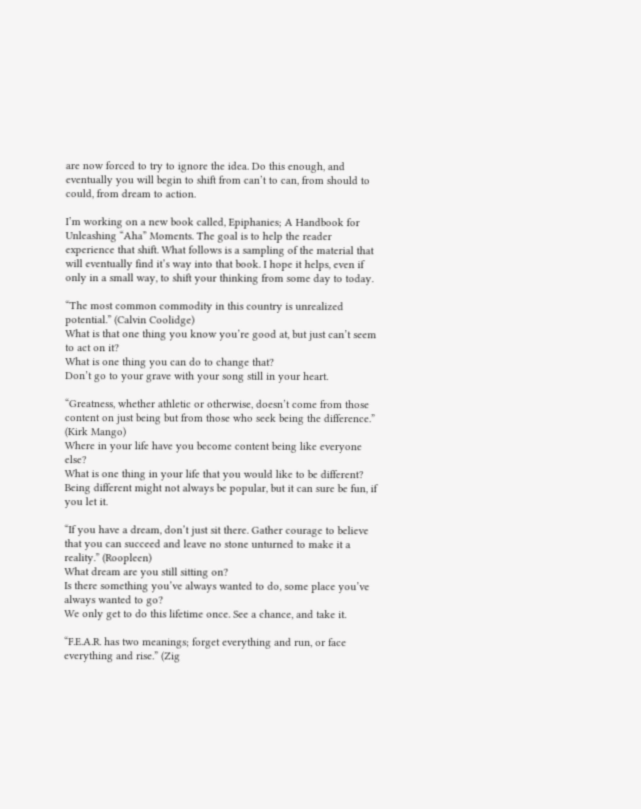are now forced to try to ignore the idea. Do this enough, and eventually you will begin to shift from can’t to can, from should to could, from dream to action.

I’m working on a new book called, Epiphanies; A Handbook for Unleashing “Aha” Moments. The goal is to help the reader experience that shift. What follows is a sampling of the material that will eventually find it’s way into that book. I hope it helps, even if only in a small way, to shift your thinking from some day to today.

“The most common commodity in this country is unrealized potential.” (Calvin Coolidge)
What is that one thing you know you’re good at, but just can’t seem to act on it?
What is one thing you can do to change that?
Don’t go to your grave with your song still in your heart.

“Greatness, whether athletic or otherwise, doesn’t come from those content on just being but from those who seek being the difference.” (Kirk Mango)
Where in your life have you become content being like everyone else?
What is one thing in your life that you would like to be different?
Being different might not always be popular, but it can sure be fun, if you let it.

“If you have a dream, don’t just sit there. Gather courage to believe that you can succeed and leave no stone unturned to make it a reality.” (Roopleen)
What dream are you still sitting on?
Is there something you’ve always wanted to do, some place you’ve always wanted to go?
We only get to do this lifetime once. See a chance, and take it.

“F.E.A.R. has two meanings; forget everything and run, or face everything and rise.” (Zig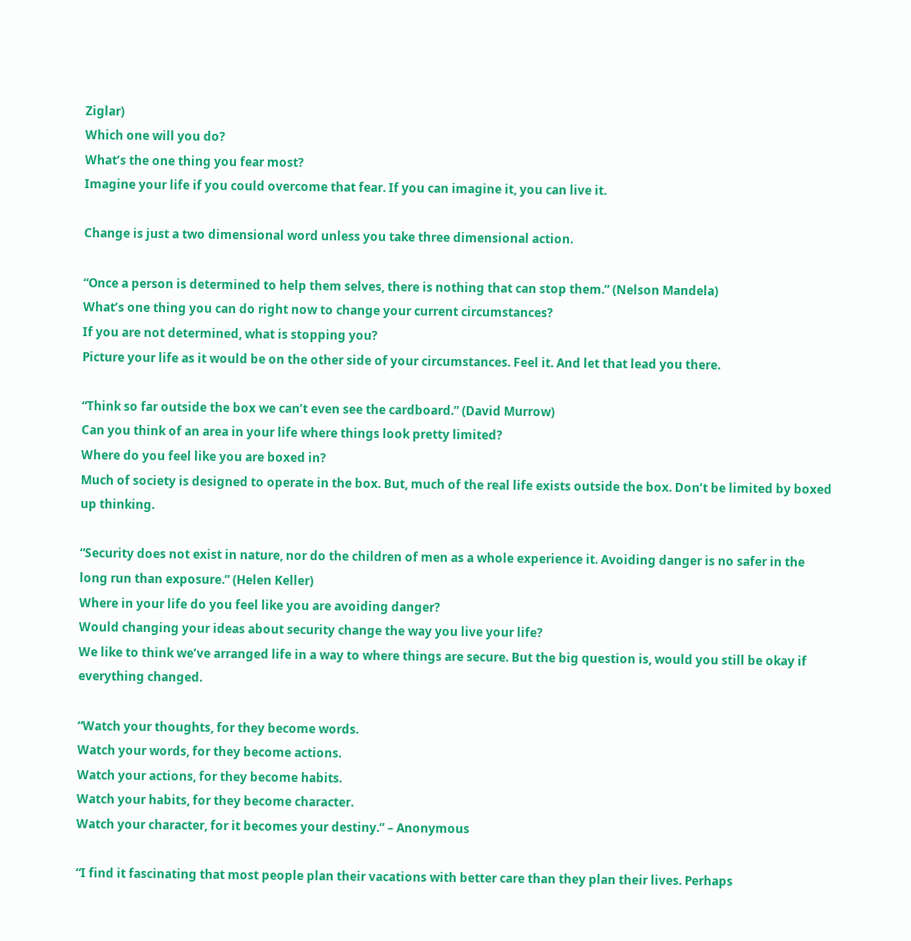Ziglar)
Which one will you do?
What’s the one thing you fear most?
Imagine your life if you could overcome that fear. If you can imagine it, you can live it.

Change is just a two dimensional word unless you take three dimensional action.

“Once a person is determined to help them selves, there is nothing that can stop them.” (Nelson Mandela)
What’s one thing you can do right now to change your current circumstances?
If you are not determined, what is stopping you?
Picture your life as it would be on the other side of your circumstances. Feel it. And let that lead you there.

“Think so far outside the box we can’t even see the cardboard.” (David Murrow)
Can you think of an area in your life where things look pretty limited?
Where do you feel like you are boxed in?
Much of society is designed to operate in the box. But, much of the real life exists outside the box. Don’t be limited by boxed up thinking.

“Security does not exist in nature, nor do the children of men as a whole experience it. Avoiding danger is no safer in the long run than exposure.” (Helen Keller)
Where in your life do you feel like you are avoiding danger?
Would changing your ideas about security change the way you live your life?
We like to think we’ve arranged life in a way to where things are secure. But the big question is, would you still be okay if everything changed.

“Watch your thoughts, for they become words.
Watch your words, for they become actions.
Watch your actions, for they become habits.
Watch your habits, for they become character.
Watch your character, for it becomes your destiny.” – Anonymous

“I find it fascinating that most people plan their vacations with better care than they plan their lives. Perhaps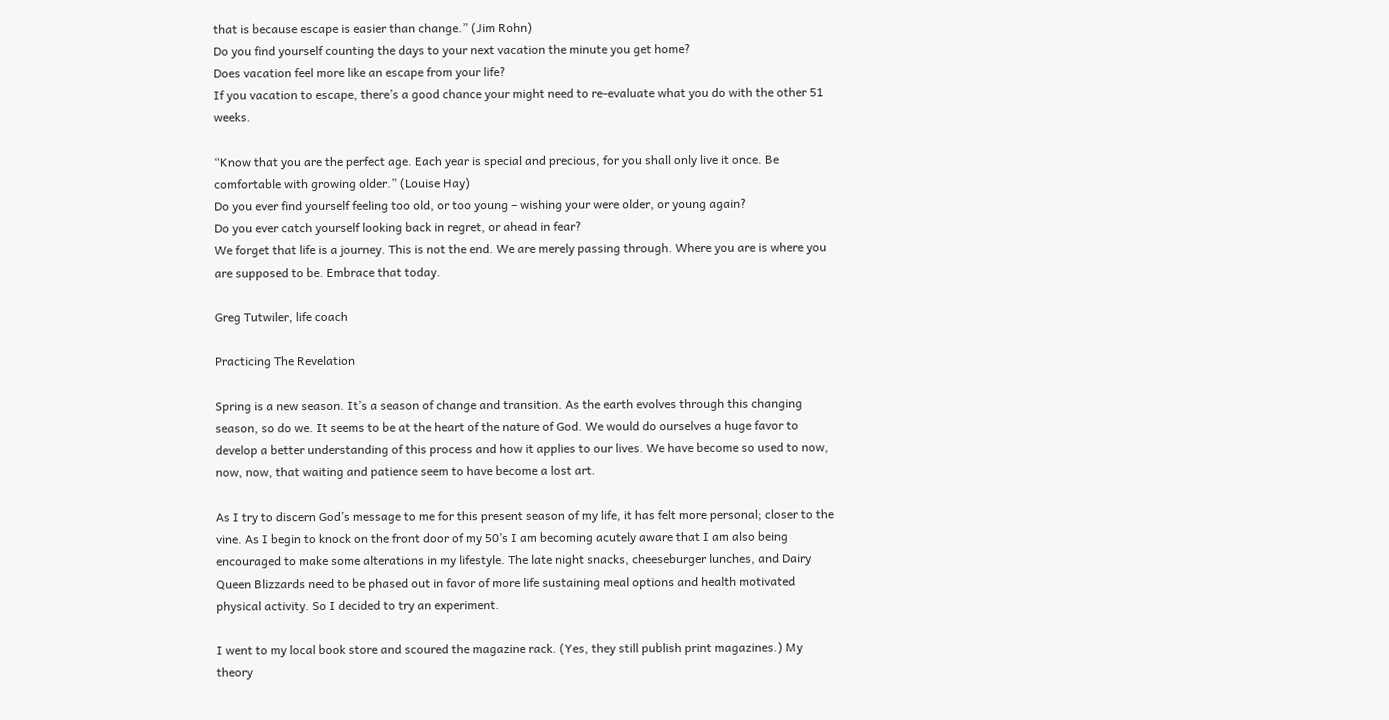that is because escape is easier than change.” (Jim Rohn)
Do you find yourself counting the days to your next vacation the minute you get home?
Does vacation feel more like an escape from your life?
If you vacation to escape, there’s a good chance your might need to re-evaluate what you do with the other 51 weeks.

“Know that you are the perfect age. Each year is special and precious, for you shall only live it once. Be comfortable with growing older.” (Louise Hay)
Do you ever find yourself feeling too old, or too young – wishing your were older, or young again?
Do you ever catch yourself looking back in regret, or ahead in fear?
We forget that life is a journey. This is not the end. We are merely passing through. Where you are is where you are supposed to be. Embrace that today.

Greg Tutwiler, life coach

Practicing The Revelation

Spring is a new season. It’s a season of change and transition. As the earth evolves through this changing season, so do we. It seems to be at the heart of the nature of God. We would do ourselves a huge favor to develop a better understanding of this process and how it applies to our lives. We have become so used to now, now, now, that waiting and patience seem to have become a lost art.

As I try to discern God’s message to me for this present season of my life, it has felt more personal; closer to the vine. As I begin to knock on the front door of my 50’s I am becoming acutely aware that I am also being encouraged to make some alterations in my lifestyle. The late night snacks, cheeseburger lunches, and Dairy Queen Blizzards need to be phased out in favor of more life sustaining meal options and health motivated physical activity. So I decided to try an experiment.

I went to my local book store and scoured the magazine rack. (Yes, they still publish print magazines.) My theory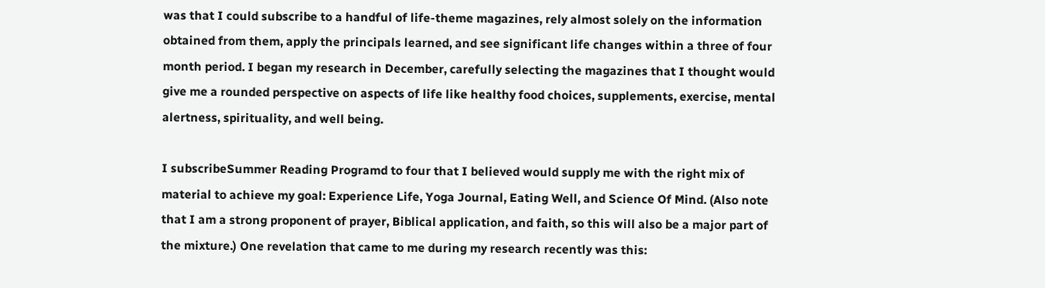was that I could subscribe to a handful of life-theme magazines, rely almost solely on the information obtained from them, apply the principals learned, and see significant life changes within a three of four month period. I began my research in December, carefully selecting the magazines that I thought would give me a rounded perspective on aspects of life like healthy food choices, supplements, exercise, mental alertness, spirituality, and well being.

I subscribeSummer Reading Programd to four that I believed would supply me with the right mix of material to achieve my goal: Experience Life, Yoga Journal, Eating Well, and Science Of Mind. (Also note that I am a strong proponent of prayer, Biblical application, and faith, so this will also be a major part of the mixture.) One revelation that came to me during my research recently was this: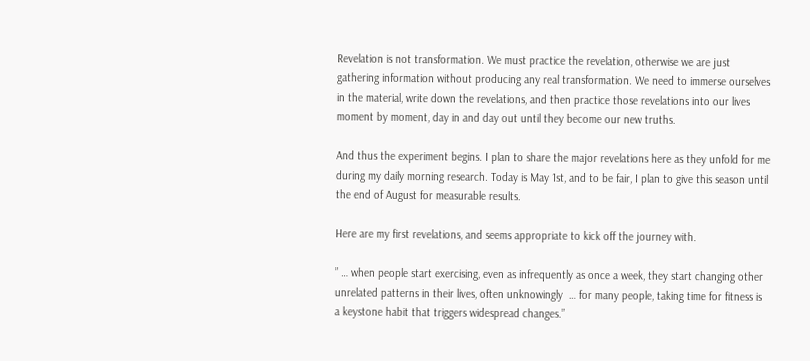Revelation is not transformation. We must practice the revelation, otherwise we are just gathering information without producing any real transformation. We need to immerse ourselves in the material, write down the revelations, and then practice those revelations into our lives moment by moment, day in and day out until they become our new truths.

And thus the experiment begins. I plan to share the major revelations here as they unfold for me during my daily morning research. Today is May 1st, and to be fair, I plan to give this season until the end of August for measurable results.

Here are my first revelations, and seems appropriate to kick off the journey with.

” … when people start exercising, even as infrequently as once a week, they start changing other unrelated patterns in their lives, often unknowingly  … for many people, taking time for fitness is a keystone habit that triggers widespread changes.”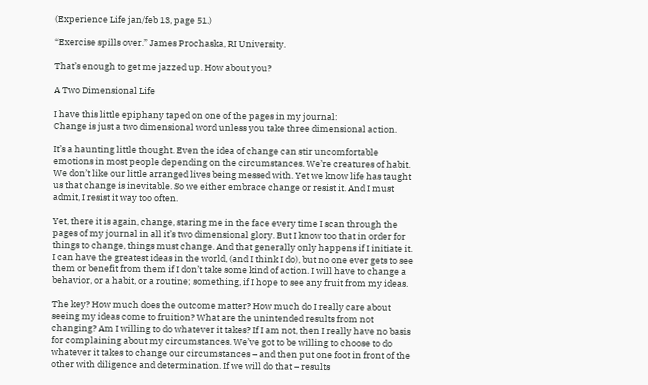(Experience Life jan/feb 13, page 51.)

“Exercise spills over.” James Prochaska, RI University.

That’s enough to get me jazzed up. How about you?

A Two Dimensional Life

I have this little epiphany taped on one of the pages in my journal:
Change is just a two dimensional word unless you take three dimensional action.

It’s a haunting little thought. Even the idea of change can stir uncomfortable emotions in most people depending on the circumstances. We’re creatures of habit. We don’t like our little arranged lives being messed with. Yet we know life has taught us that change is inevitable. So we either embrace change or resist it. And I must admit, I resist it way too often.

Yet, there it is again, change, staring me in the face every time I scan through the pages of my journal in all it’s two dimensional glory. But I know too that in order for things to change, things must change. And that generally only happens if I initiate it. I can have the greatest ideas in the world, (and I think I do), but no one ever gets to see them or benefit from them if I don’t take some kind of action. I will have to change a behavior, or a habit, or a routine; something, if I hope to see any fruit from my ideas.

The key? How much does the outcome matter? How much do I really care about seeing my ideas come to fruition? What are the unintended results from not changing? Am I willing to do whatever it takes? If I am not, then I really have no basis for complaining about my circumstances. We’ve got to be willing to choose to do whatever it takes to change our circumstances – and then put one foot in front of the other with diligence and determination. If we will do that – results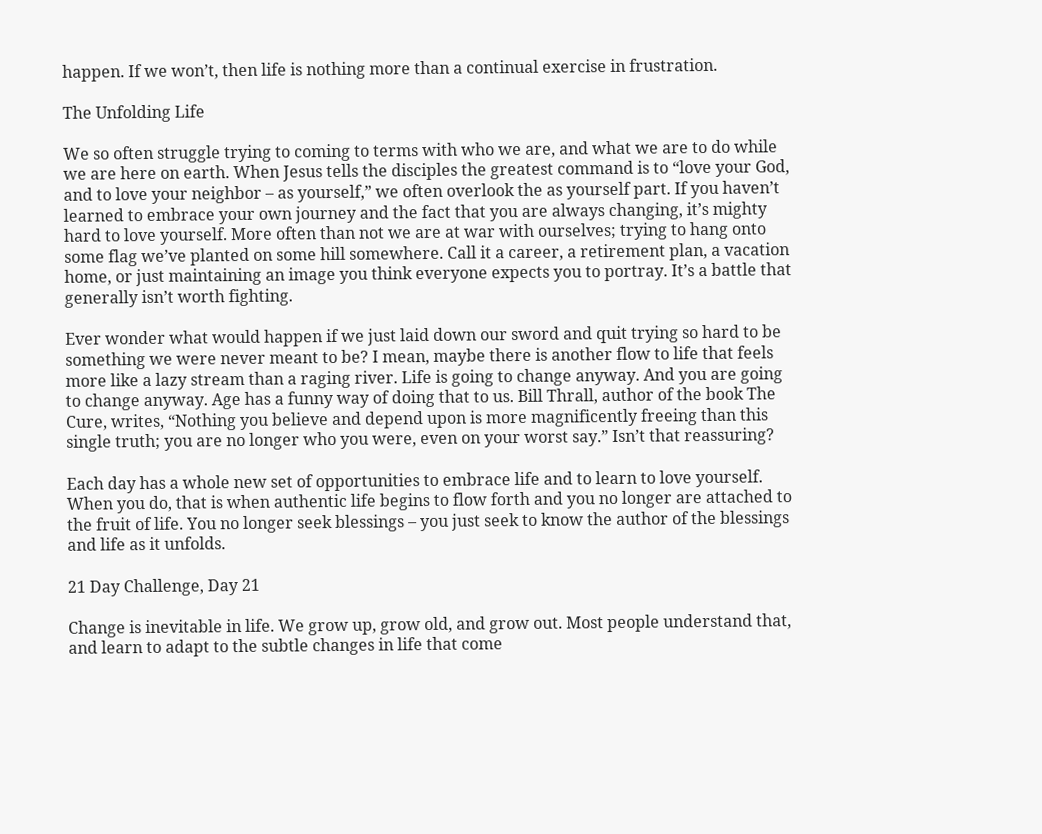happen. If we won’t, then life is nothing more than a continual exercise in frustration.

The Unfolding Life

We so often struggle trying to coming to terms with who we are, and what we are to do while we are here on earth. When Jesus tells the disciples the greatest command is to “love your God, and to love your neighbor – as yourself,” we often overlook the as yourself part. If you haven’t learned to embrace your own journey and the fact that you are always changing, it’s mighty hard to love yourself. More often than not we are at war with ourselves; trying to hang onto some flag we’ve planted on some hill somewhere. Call it a career, a retirement plan, a vacation home, or just maintaining an image you think everyone expects you to portray. It’s a battle that generally isn’t worth fighting.

Ever wonder what would happen if we just laid down our sword and quit trying so hard to be something we were never meant to be? I mean, maybe there is another flow to life that feels more like a lazy stream than a raging river. Life is going to change anyway. And you are going to change anyway. Age has a funny way of doing that to us. Bill Thrall, author of the book The Cure, writes, “Nothing you believe and depend upon is more magnificently freeing than this single truth; you are no longer who you were, even on your worst say.” Isn’t that reassuring?

Each day has a whole new set of opportunities to embrace life and to learn to love yourself. When you do, that is when authentic life begins to flow forth and you no longer are attached to the fruit of life. You no longer seek blessings – you just seek to know the author of the blessings and life as it unfolds.

21 Day Challenge, Day 21

Change is inevitable in life. We grow up, grow old, and grow out. Most people understand that, and learn to adapt to the subtle changes in life that come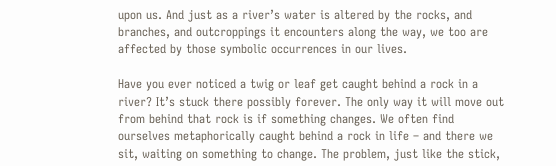upon us. And just as a river’s water is altered by the rocks, and branches, and outcroppings it encounters along the way, we too are affected by those symbolic occurrences in our lives.

Have you ever noticed a twig or leaf get caught behind a rock in a river? It’s stuck there possibly forever. The only way it will move out from behind that rock is if something changes. We often find ourselves metaphorically caught behind a rock in life – and there we sit, waiting on something to change. The problem, just like the stick,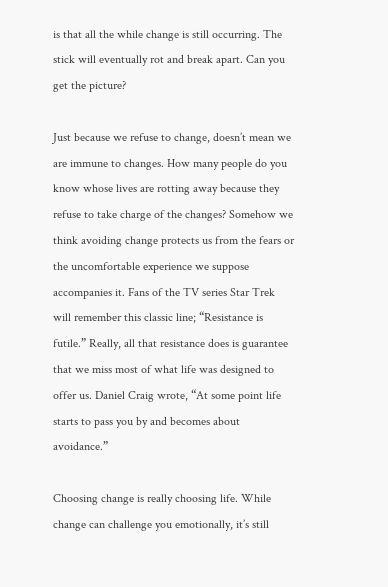is that all the while change is still occurring. The stick will eventually rot and break apart. Can you get the picture?

Just because we refuse to change, doesn’t mean we are immune to changes. How many people do you know whose lives are rotting away because they refuse to take charge of the changes? Somehow we think avoiding change protects us from the fears or the uncomfortable experience we suppose accompanies it. Fans of the TV series Star Trek will remember this classic line; “Resistance is futile.” Really, all that resistance does is guarantee that we miss most of what life was designed to offer us. Daniel Craig wrote, “At some point life starts to pass you by and becomes about avoidance.”

Choosing change is really choosing life. While change can challenge you emotionally, it’s still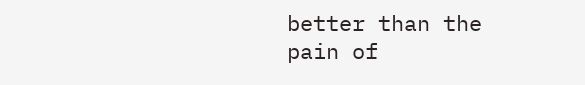better than the pain of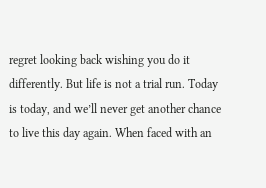regret looking back wishing you do it differently. But life is not a trial run. Today is today, and we’ll never get another chance to live this day again. When faced with an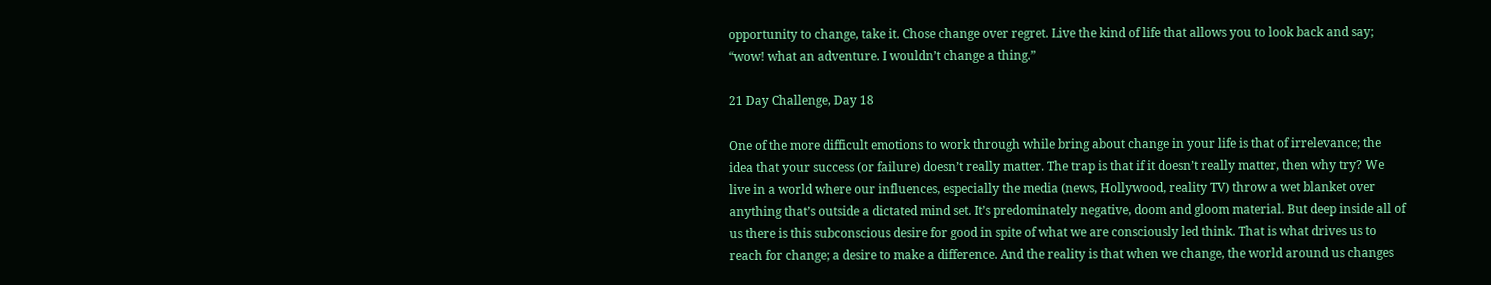opportunity to change, take it. Chose change over regret. Live the kind of life that allows you to look back and say; “wow! what an adventure. I wouldn’t change a thing.”

21 Day Challenge, Day 18

One of the more difficult emotions to work through while bring about change in your life is that of irrelevance; the idea that your success (or failure) doesn’t really matter. The trap is that if it doesn’t really matter, then why try? We live in a world where our influences, especially the media (news, Hollywood, reality TV) throw a wet blanket over anything that’s outside a dictated mind set. It’s predominately negative, doom and gloom material. But deep inside all of us there is this subconscious desire for good in spite of what we are consciously led think. That is what drives us to reach for change; a desire to make a difference. And the reality is that when we change, the world around us changes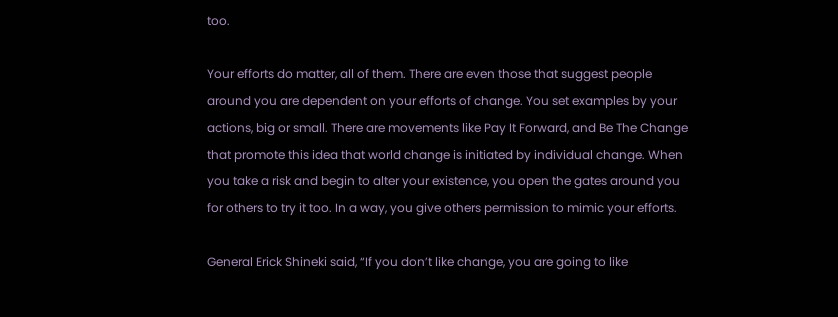too.

Your efforts do matter, all of them. There are even those that suggest people around you are dependent on your efforts of change. You set examples by your actions, big or small. There are movements like Pay It Forward, and Be The Change that promote this idea that world change is initiated by individual change. When you take a risk and begin to alter your existence, you open the gates around you for others to try it too. In a way, you give others permission to mimic your efforts.

General Erick Shineki said, “If you don’t like change, you are going to like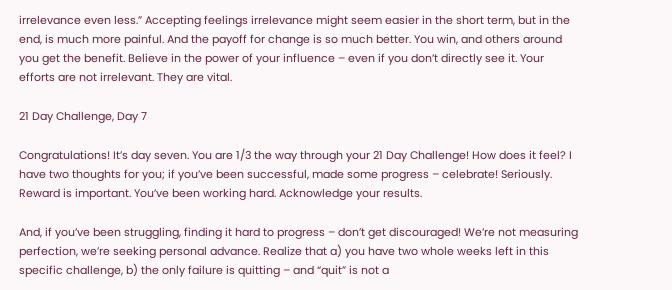irrelevance even less.” Accepting feelings irrelevance might seem easier in the short term, but in the end, is much more painful. And the payoff for change is so much better. You win, and others around you get the benefit. Believe in the power of your influence – even if you don’t directly see it. Your efforts are not irrelevant. They are vital.

21 Day Challenge, Day 7

Congratulations! It’s day seven. You are 1/3 the way through your 21 Day Challenge! How does it feel? I have two thoughts for you; if you’ve been successful, made some progress – celebrate! Seriously. Reward is important. You’ve been working hard. Acknowledge your results.

And, if you’ve been struggling, finding it hard to progress – don’t get discouraged! We’re not measuring perfection, we’re seeking personal advance. Realize that a) you have two whole weeks left in this specific challenge, b) the only failure is quitting – and “quit” is not a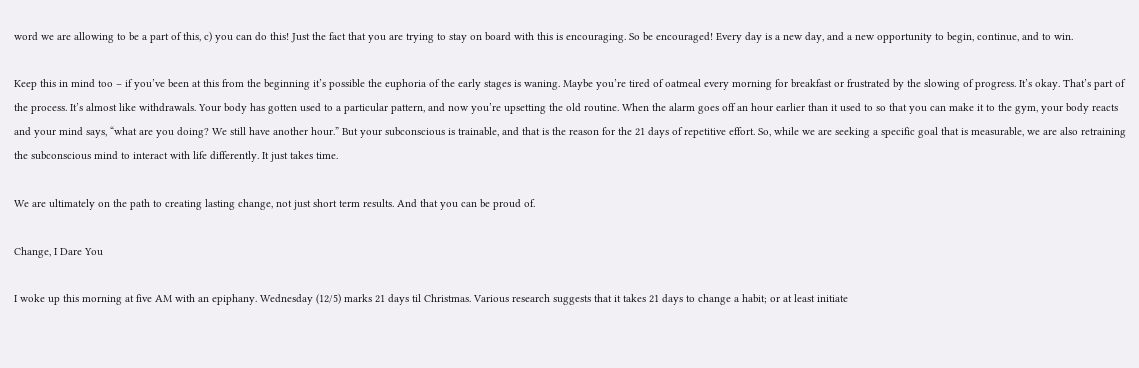word we are allowing to be a part of this, c) you can do this! Just the fact that you are trying to stay on board with this is encouraging. So be encouraged! Every day is a new day, and a new opportunity to begin, continue, and to win.

Keep this in mind too – if you’ve been at this from the beginning it’s possible the euphoria of the early stages is waning. Maybe you’re tired of oatmeal every morning for breakfast or frustrated by the slowing of progress. It’s okay. That’s part of the process. It’s almost like withdrawals. Your body has gotten used to a particular pattern, and now you’re upsetting the old routine. When the alarm goes off an hour earlier than it used to so that you can make it to the gym, your body reacts and your mind says, “what are you doing? We still have another hour.” But your subconscious is trainable, and that is the reason for the 21 days of repetitive effort. So, while we are seeking a specific goal that is measurable, we are also retraining the subconscious mind to interact with life differently. It just takes time.

We are ultimately on the path to creating lasting change, not just short term results. And that you can be proud of.

Change, I Dare You

I woke up this morning at five AM with an epiphany. Wednesday (12/5) marks 21 days til Christmas. Various research suggests that it takes 21 days to change a habit; or at least initiate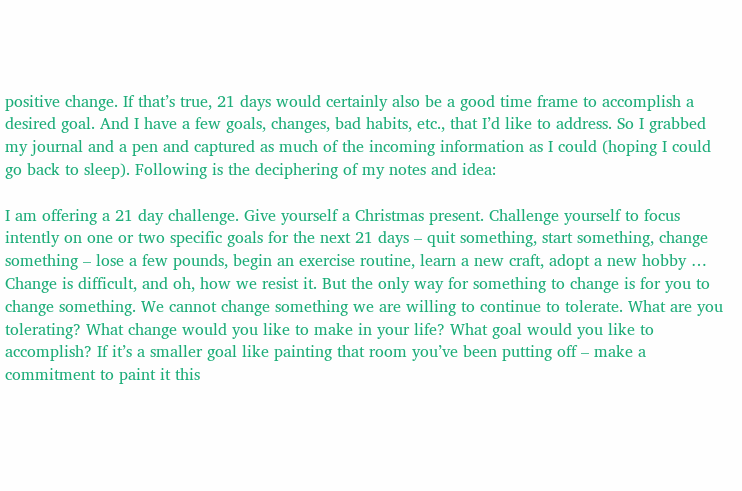positive change. If that’s true, 21 days would certainly also be a good time frame to accomplish a desired goal. And I have a few goals, changes, bad habits, etc., that I’d like to address. So I grabbed my journal and a pen and captured as much of the incoming information as I could (hoping I could go back to sleep). Following is the deciphering of my notes and idea:

I am offering a 21 day challenge. Give yourself a Christmas present. Challenge yourself to focus intently on one or two specific goals for the next 21 days – quit something, start something, change something – lose a few pounds, begin an exercise routine, learn a new craft, adopt a new hobby … Change is difficult, and oh, how we resist it. But the only way for something to change is for you to change something. We cannot change something we are willing to continue to tolerate. What are you tolerating? What change would you like to make in your life? What goal would you like to accomplish? If it’s a smaller goal like painting that room you’ve been putting off – make a commitment to paint it this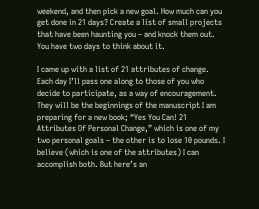weekend, and then pick a new goal. How much can you get done in 21 days? Create a list of small projects that have been haunting you – and knock them out. You have two days to think about it.

I came up with a list of 21 attributes of change. Each day I’ll pass one along to those of you who decide to participate, as a way of encouragement. They will be the beginnings of the manuscript I am preparing for a new book; “Yes You Can! 21 Attributes Of Personal Change,” which is one of my two personal goals – the other is to lose 10 pounds. I believe (which is one of the attributes) I can accomplish both. But here’s an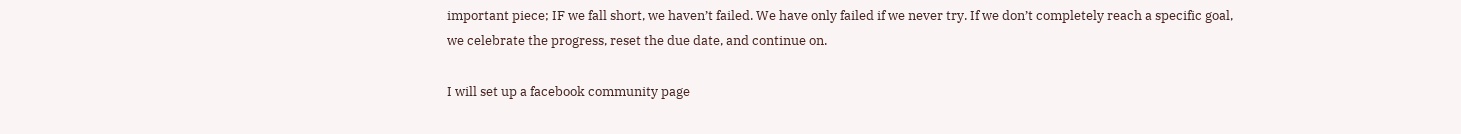important piece; IF we fall short, we haven’t failed. We have only failed if we never try. If we don’t completely reach a specific goal, we celebrate the progress, reset the due date, and continue on.

I will set up a facebook community page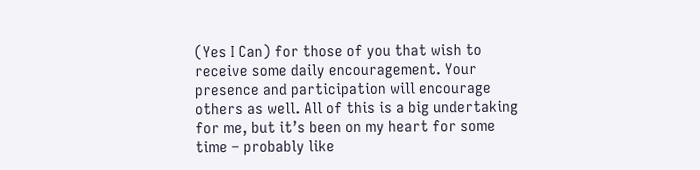(Yes I Can) for those of you that wish to receive some daily encouragement. Your presence and participation will encourage others as well. All of this is a big undertaking for me, but it’s been on my heart for some time – probably like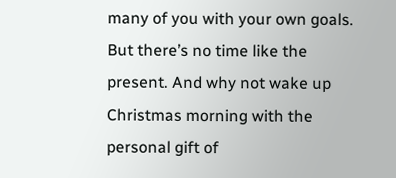many of you with your own goals. But there’s no time like the present. And why not wake up Christmas morning with the personal gift of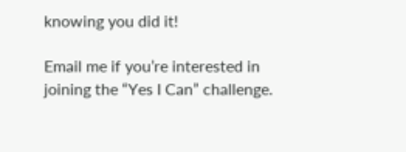knowing you did it!

Email me if you’re interested in joining the “Yes I Can” challenge.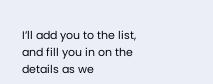I’ll add you to the list, and fill you in on the details as we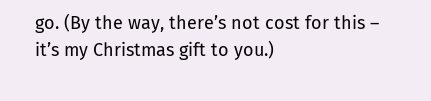go. (By the way, there’s not cost for this – it’s my Christmas gift to you.)